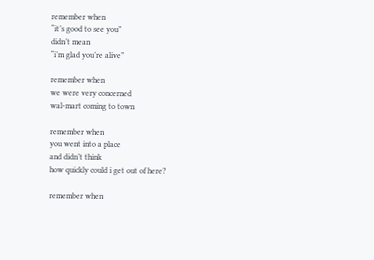remember when
“it’s good to see you”
didn’t mean
“i’m glad you’re alive”

remember when
we were very concerned
wal-mart coming to town

remember when
you went into a place
and didn’t think
how quickly could i get out of here?

remember when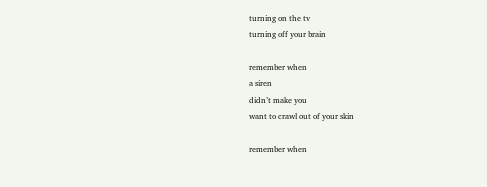turning on the tv
turning off your brain

remember when
a siren
didn’t make you
want to crawl out of your skin

remember when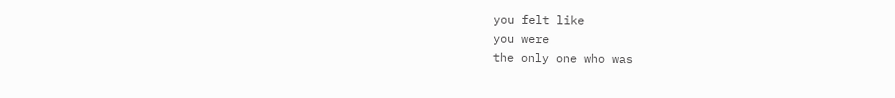you felt like
you were
the only one who was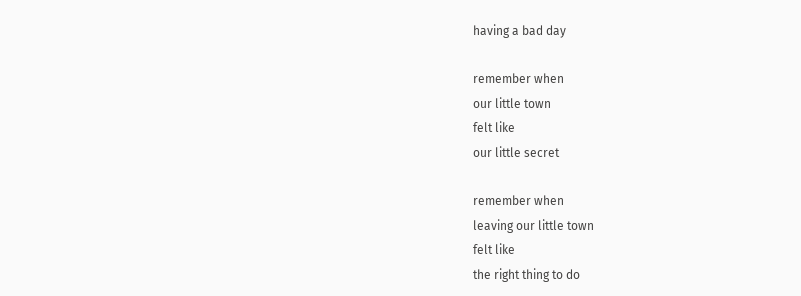having a bad day

remember when
our little town
felt like
our little secret

remember when
leaving our little town
felt like
the right thing to do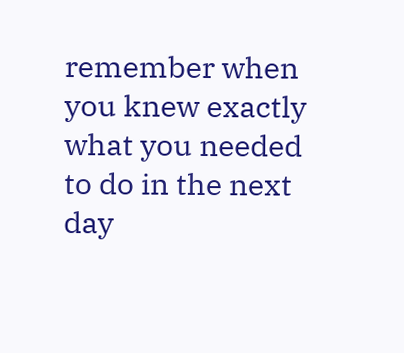remember when
you knew exactly
what you needed
to do in the next day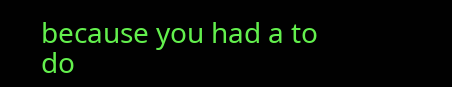because you had a to do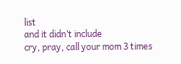list
and it didn’t include
cry, pray, call your mom 3 times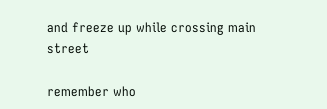and freeze up while crossing main street

remember who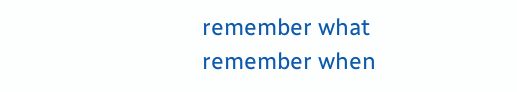remember what
remember when